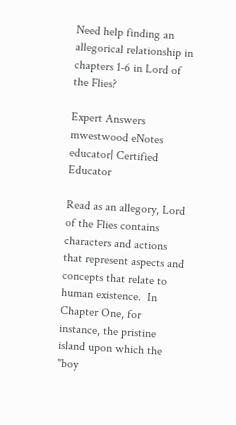Need help finding an allegorical relationship in chapters 1-6 in Lord of the Flies?

Expert Answers
mwestwood eNotes educator| Certified Educator

Read as an allegory, Lord of the Flies contains characters and actions that represent aspects and concepts that relate to human existence.  In Chapter One, for instance, the pristine island upon which the "boy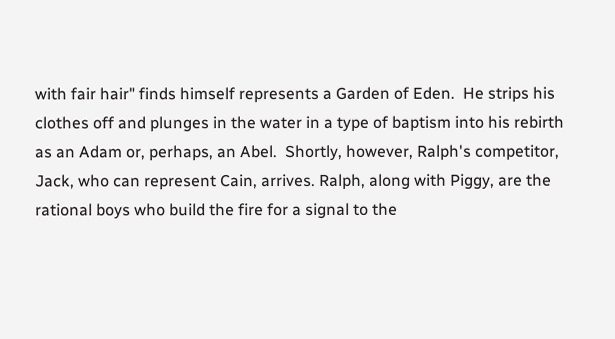with fair hair" finds himself represents a Garden of Eden.  He strips his clothes off and plunges in the water in a type of baptism into his rebirth as an Adam or, perhaps, an Abel.  Shortly, however, Ralph's competitor, Jack, who can represent Cain, arrives. Ralph, along with Piggy, are the rational boys who build the fire for a signal to the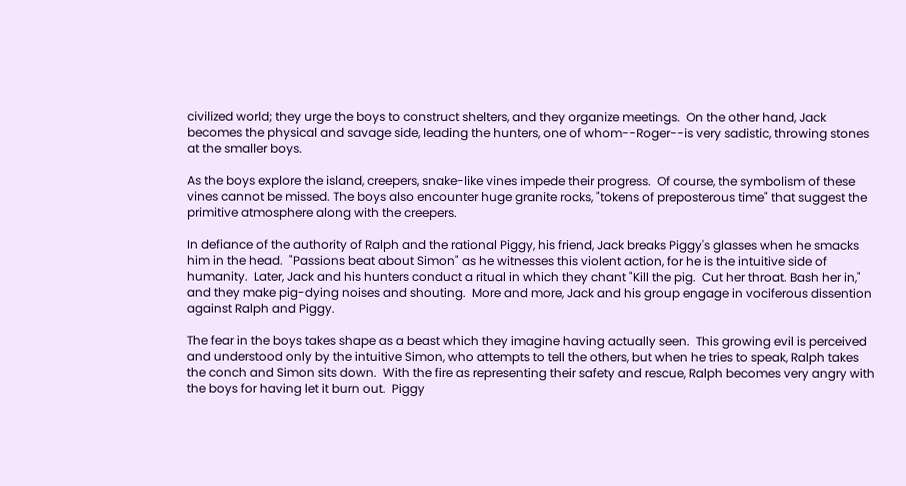civilized world; they urge the boys to construct shelters, and they organize meetings.  On the other hand, Jack becomes the physical and savage side, leading the hunters, one of whom--Roger--is very sadistic, throwing stones at the smaller boys.

As the boys explore the island, creepers, snake-like vines impede their progress.  Of course, the symbolism of these vines cannot be missed. The boys also encounter huge granite rocks, "tokens of preposterous time" that suggest the primitive atmosphere along with the creepers.

In defiance of the authority of Ralph and the rational Piggy, his friend, Jack breaks Piggy's glasses when he smacks him in the head.  "Passions beat about Simon" as he witnesses this violent action, for he is the intuitive side of humanity.  Later, Jack and his hunters conduct a ritual in which they chant "Kill the pig.  Cut her throat. Bash her in," and they make pig-dying noises and shouting.  More and more, Jack and his group engage in vociferous dissention against Ralph and Piggy.

The fear in the boys takes shape as a beast which they imagine having actually seen.  This growing evil is perceived and understood only by the intuitive Simon, who attempts to tell the others, but when he tries to speak, Ralph takes the conch and Simon sits down.  With the fire as representing their safety and rescue, Ralph becomes very angry with the boys for having let it burn out.  Piggy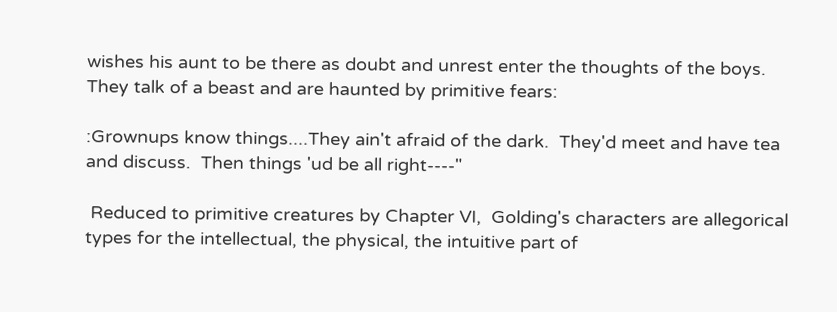wishes his aunt to be there as doubt and unrest enter the thoughts of the boys.  They talk of a beast and are haunted by primitive fears:

:Grownups know things....They ain't afraid of the dark.  They'd meet and have tea and discuss.  Then things 'ud be all right----"

 Reduced to primitive creatures by Chapter VI,  Golding's characters are allegorical types for the intellectual, the physical, the intuitive part of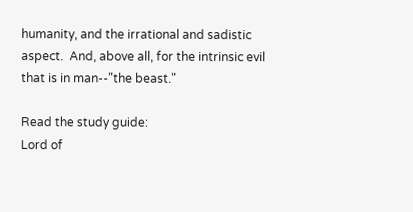humanity, and the irrational and sadistic aspect.  And, above all, for the intrinsic evil that is in man--"the beast."

Read the study guide:
Lord of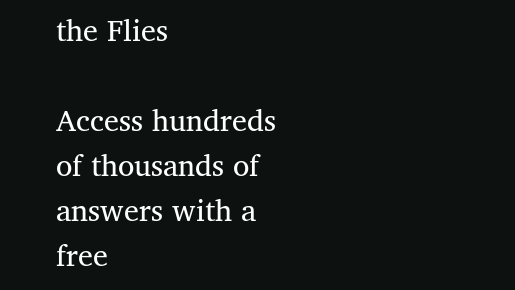the Flies

Access hundreds of thousands of answers with a free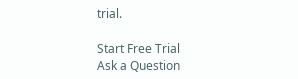trial.

Start Free Trial
Ask a Question